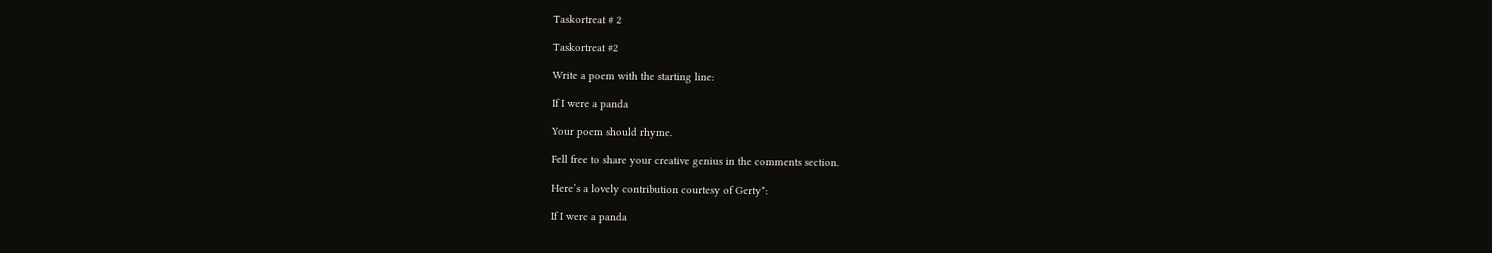Taskortreat # 2

Taskortreat #2

Write a poem with the starting line:

If I were a panda

Your poem should rhyme.

Fell free to share your creative genius in the comments section.

Here’s a lovely contribution courtesy of Gerty*:

If I were a panda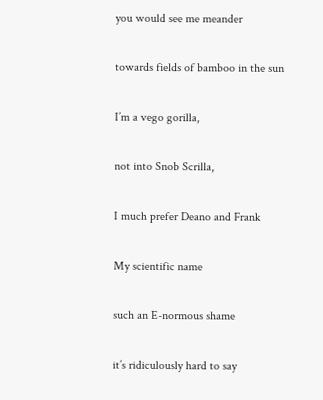you would see me meander

towards fields of bamboo in the sun

I’m a vego gorilla,

not into Snob Scrilla,

I much prefer Deano and Frank

My scientific name

such an E-normous shame

it’s ridiculously hard to say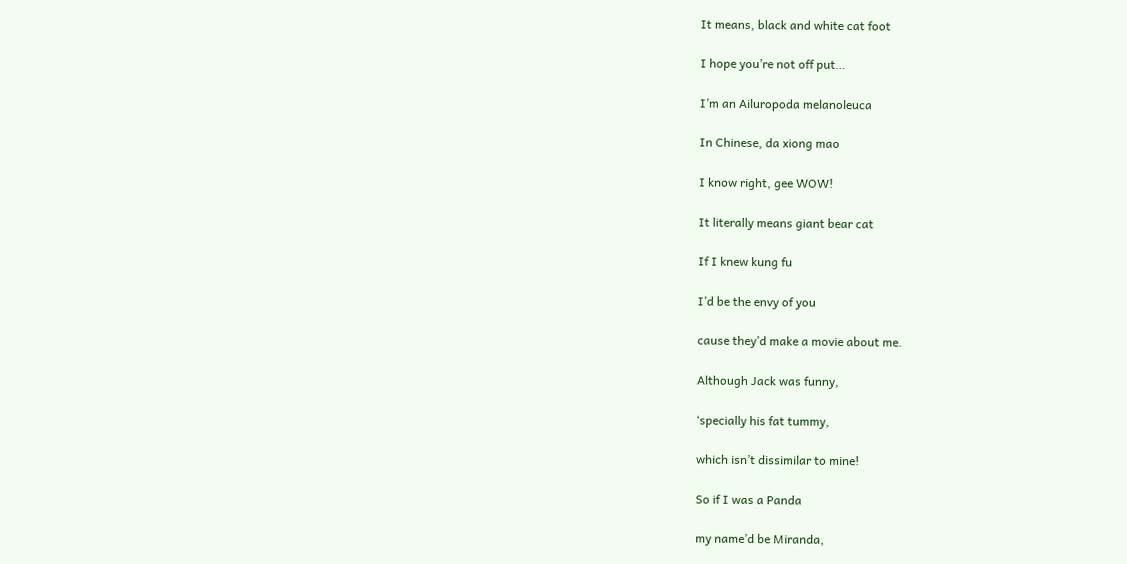It means, black and white cat foot

I hope you’re not off put…

I’m an Ailuropoda melanoleuca

In Chinese, da xiong mao

I know right, gee WOW!

It literally means giant bear cat

If I knew kung fu

I’d be the envy of you

cause they’d make a movie about me.

Although Jack was funny,

‘specially his fat tummy,

which isn’t dissimilar to mine!

So if I was a Panda

my name’d be Miranda,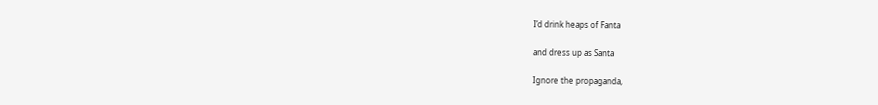I’d drink heaps of Fanta

and dress up as Santa

Ignore the propaganda,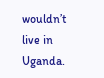wouldn’t live in Uganda.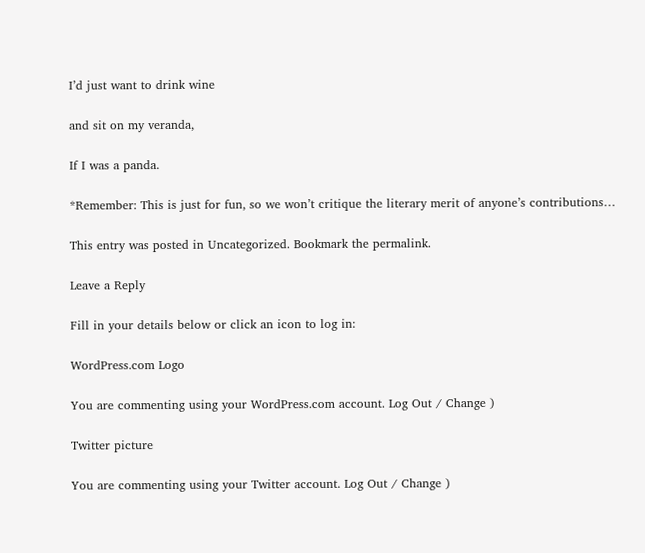I’d just want to drink wine

and sit on my veranda,

If I was a panda.

*Remember: This is just for fun, so we won’t critique the literary merit of anyone’s contributions…

This entry was posted in Uncategorized. Bookmark the permalink.

Leave a Reply

Fill in your details below or click an icon to log in:

WordPress.com Logo

You are commenting using your WordPress.com account. Log Out / Change )

Twitter picture

You are commenting using your Twitter account. Log Out / Change )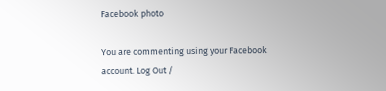Facebook photo

You are commenting using your Facebook account. Log Out /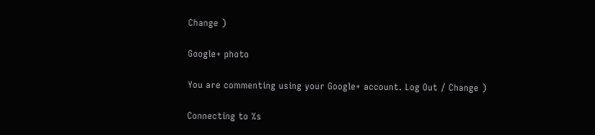Change )

Google+ photo

You are commenting using your Google+ account. Log Out / Change )

Connecting to %s